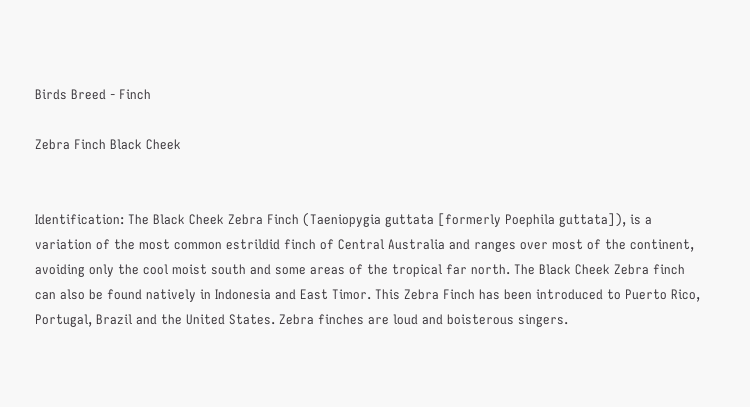Birds Breed - Finch

Zebra Finch Black Cheek


Identification: The Black Cheek Zebra Finch (Taeniopygia guttata [formerly Poephila guttata]), is a variation of the most common estrildid finch of Central Australia and ranges over most of the continent, avoiding only the cool moist south and some areas of the tropical far north. The Black Cheek Zebra finch can also be found natively in Indonesia and East Timor. This Zebra Finch has been introduced to Puerto Rico, Portugal, Brazil and the United States. Zebra finches are loud and boisterous singers.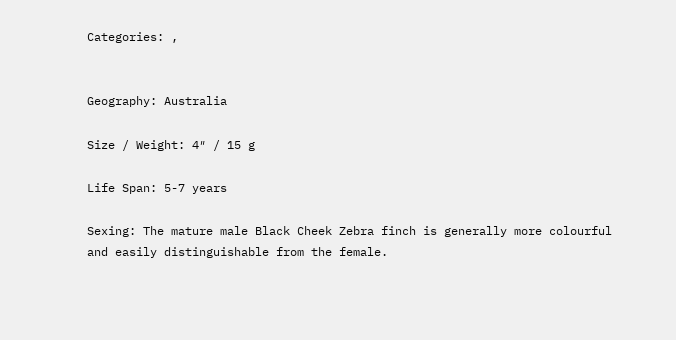Categories: ,


Geography: Australia

Size / Weight: 4″ / 15 g

Life Span: 5-7 years

Sexing: The mature male Black Cheek Zebra finch is generally more colourful and easily distinguishable from the female.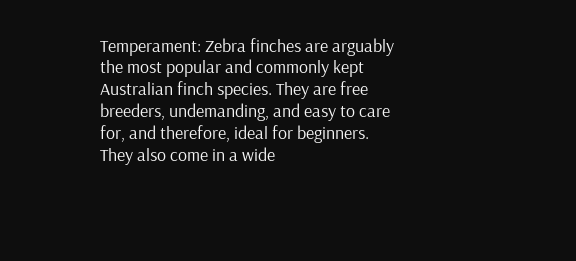Temperament: Zebra finches are arguably the most popular and commonly kept Australian finch species. They are free breeders, undemanding, and easy to care for, and therefore, ideal for beginners. They also come in a wide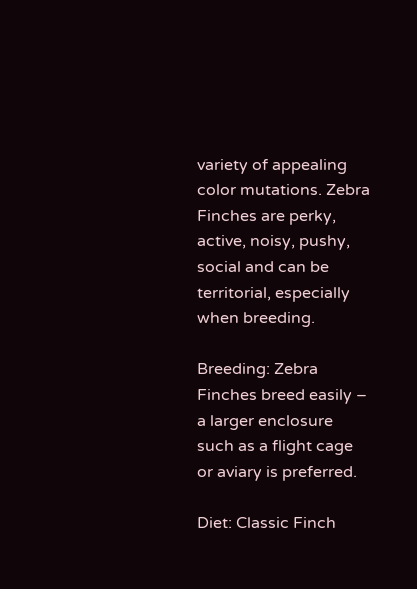variety of appealing color mutations. Zebra Finches are perky, active, noisy, pushy, social and can be territorial, especially when breeding.

Breeding: Zebra Finches breed easily – a larger enclosure such as a flight cage or aviary is preferred.

Diet: Classic Finch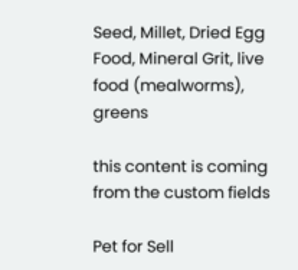Seed, Millet, Dried Egg Food, Mineral Grit, live food (mealworms), greens

this content is coming from the custom fields

Pet for Sell